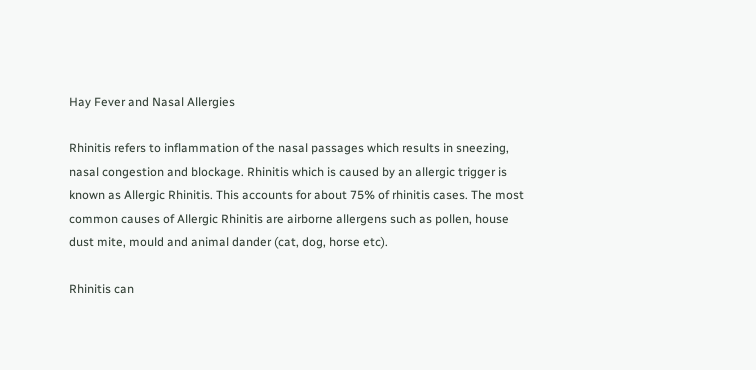Hay Fever and Nasal Allergies

Rhinitis refers to inflammation of the nasal passages which results in sneezing, nasal congestion and blockage. Rhinitis which is caused by an allergic trigger is known as Allergic Rhinitis. This accounts for about 75% of rhinitis cases. The most common causes of Allergic Rhinitis are airborne allergens such as pollen, house dust mite, mould and animal dander (cat, dog, horse etc).

Rhinitis can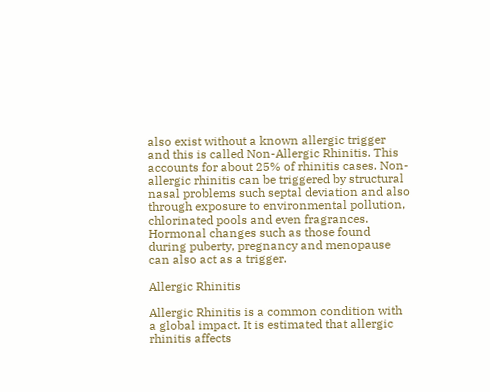also exist without a known allergic trigger and this is called Non-Allergic Rhinitis. This accounts for about 25% of rhinitis cases. Non-allergic rhinitis can be triggered by structural nasal problems such septal deviation and also through exposure to environmental pollution, chlorinated pools and even fragrances. Hormonal changes such as those found during puberty, pregnancy and menopause can also act as a trigger.

Allergic Rhinitis

Allergic Rhinitis is a common condition with a global impact. It is estimated that allergic rhinitis affects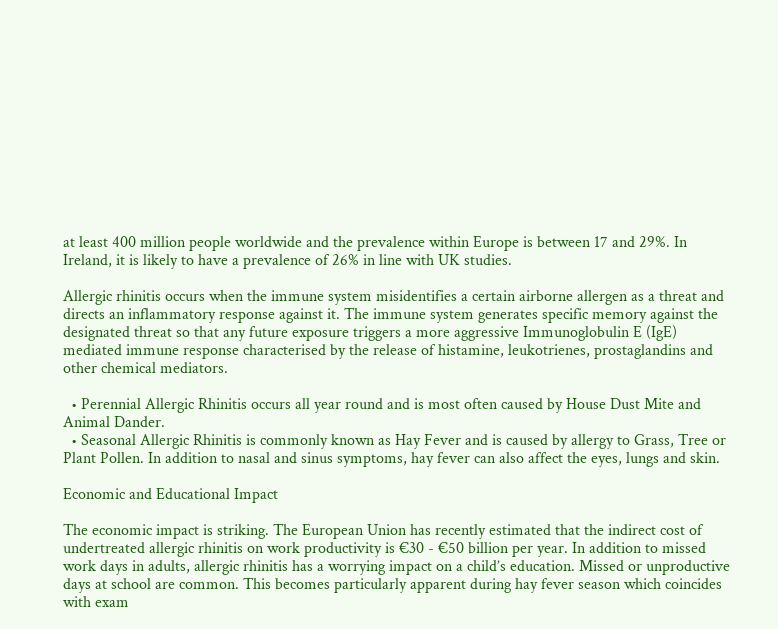at least 400 million people worldwide and the prevalence within Europe is between 17 and 29%. In Ireland, it is likely to have a prevalence of 26% in line with UK studies.

Allergic rhinitis occurs when the immune system misidentifies a certain airborne allergen as a threat and directs an inflammatory response against it. The immune system generates specific memory against the designated threat so that any future exposure triggers a more aggressive Immunoglobulin E (IgE) mediated immune response characterised by the release of histamine, leukotrienes, prostaglandins and other chemical mediators.

  • Perennial Allergic Rhinitis occurs all year round and is most often caused by House Dust Mite and Animal Dander.
  • Seasonal Allergic Rhinitis is commonly known as Hay Fever and is caused by allergy to Grass, Tree or Plant Pollen. In addition to nasal and sinus symptoms, hay fever can also affect the eyes, lungs and skin.

Economic and Educational Impact

The economic impact is striking. The European Union has recently estimated that the indirect cost of undertreated allergic rhinitis on work productivity is €30 - €50 billion per year. In addition to missed work days in adults, allergic rhinitis has a worrying impact on a child’s education. Missed or unproductive days at school are common. This becomes particularly apparent during hay fever season which coincides with exam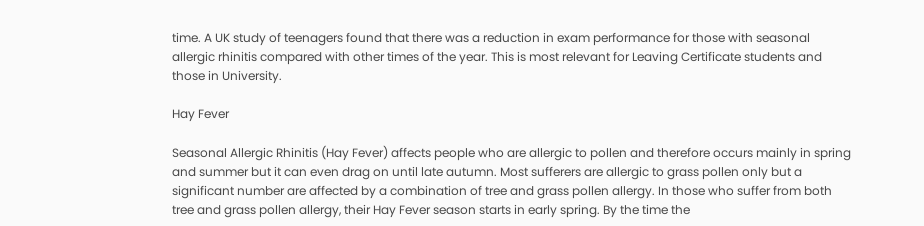time. A UK study of teenagers found that there was a reduction in exam performance for those with seasonal allergic rhinitis compared with other times of the year. This is most relevant for Leaving Certificate students and those in University.

Hay Fever

Seasonal Allergic Rhinitis (Hay Fever) affects people who are allergic to pollen and therefore occurs mainly in spring and summer but it can even drag on until late autumn. Most sufferers are allergic to grass pollen only but a significant number are affected by a combination of tree and grass pollen allergy. In those who suffer from both tree and grass pollen allergy, their Hay Fever season starts in early spring. By the time the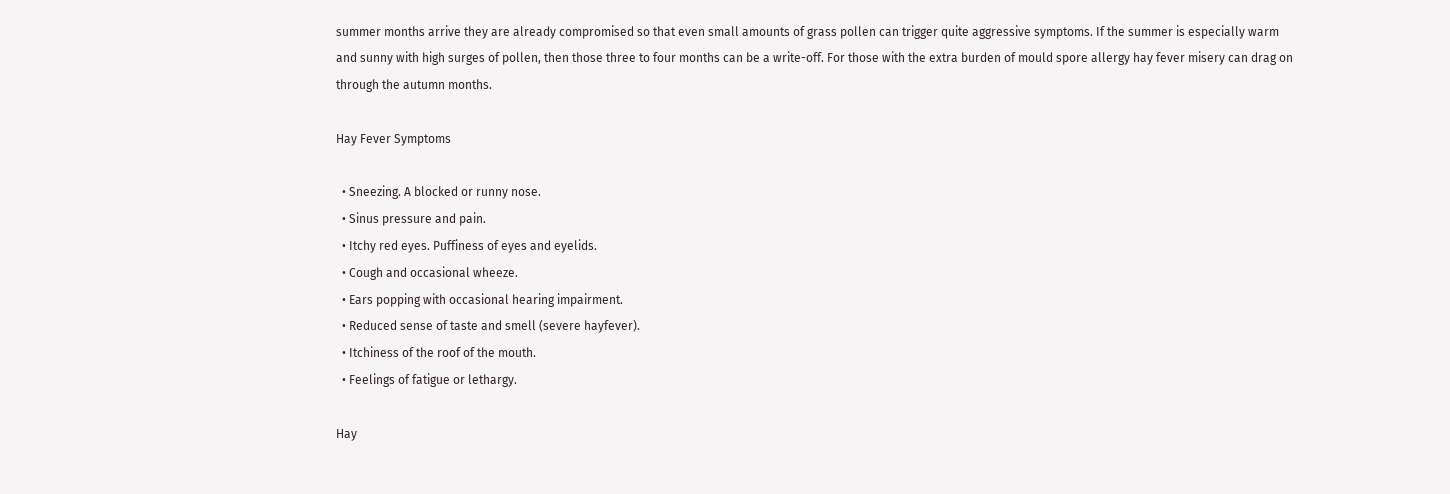summer months arrive they are already compromised so that even small amounts of grass pollen can trigger quite aggressive symptoms. If the summer is especially warm and sunny with high surges of pollen, then those three to four months can be a write-off. For those with the extra burden of mould spore allergy hay fever misery can drag on through the autumn months.

Hay Fever Symptoms

  • Sneezing. A blocked or runny nose.
  • Sinus pressure and pain.
  • Itchy red eyes. Puffiness of eyes and eyelids.
  • Cough and occasional wheeze.
  • Ears popping with occasional hearing impairment.
  • Reduced sense of taste and smell (severe hayfever).
  • Itchiness of the roof of the mouth.
  • Feelings of fatigue or lethargy.

Hay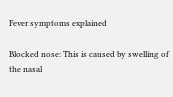Fever symptoms explained

Blocked nose: This is caused by swelling of the nasal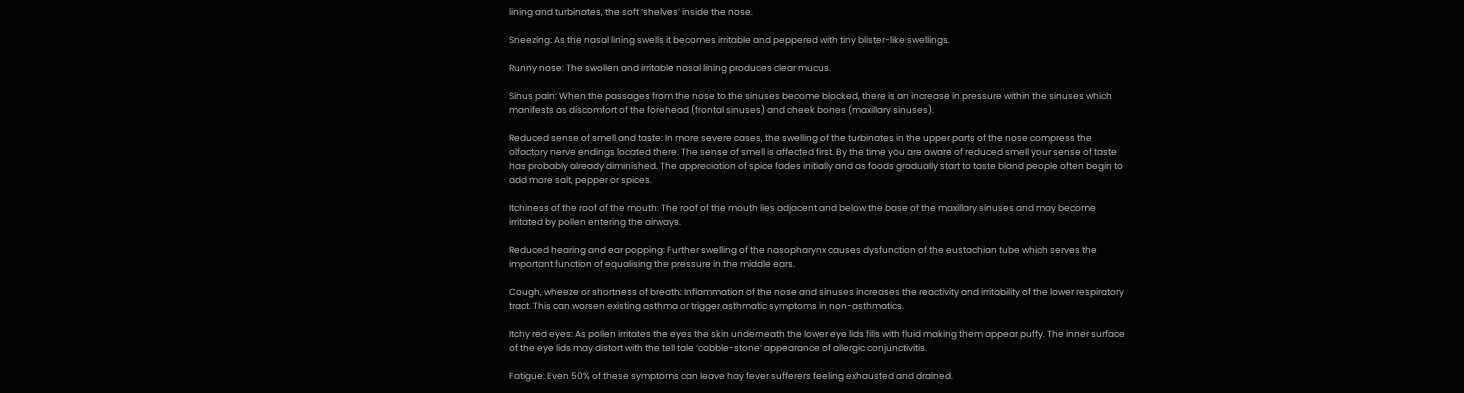lining and turbinates, the soft ‘shelves’ inside the nose.

Sneezing: As the nasal lining swells it becomes irritable and peppered with tiny blister-like swellings.

Runny nose: The swollen and irritable nasal lining produces clear mucus.

Sinus pain: When the passages from the nose to the sinuses become blocked, there is an increase in pressure within the sinuses which manifests as discomfort of the forehead (frontal sinuses) and cheek bones (maxillary sinuses).

Reduced sense of smell and taste: In more severe cases, the swelling of the turbinates in the upper parts of the nose compress the olfactory nerve endings located there. The sense of smell is affected first. By the time you are aware of reduced smell your sense of taste has probably already diminished. The appreciation of spice fades initially and as foods gradually start to taste bland people often begin to add more salt, pepper or spices.

Itchiness of the roof of the mouth: The roof of the mouth lies adjacent and below the base of the maxillary sinuses and may become irritated by pollen entering the airways.

Reduced hearing and ear popping: Further swelling of the nasopharynx causes dysfunction of the eustachian tube which serves the important function of equalising the pressure in the middle ears.

Cough, wheeze or shortness of breath: Inflammation of the nose and sinuses increases the reactivity and irritability of the lower respiratory tract. This can worsen existing asthma or trigger asthmatic symptoms in non-asthmatics.

Itchy red eyes: As pollen irritates the eyes the skin underneath the lower eye lids fills with fluid making them appear puffy. The inner surface of the eye lids may distort with the tell tale ‘cobble-stone’ appearance of allergic conjunctivitis.

Fatigue: Even 50% of these symptoms can leave hay fever sufferers feeling exhausted and drained.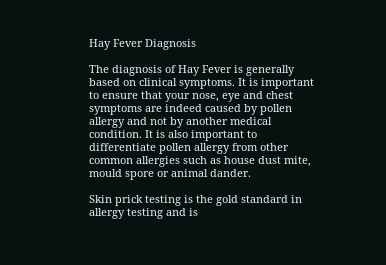Hay Fever Diagnosis

The diagnosis of Hay Fever is generally based on clinical symptoms. It is important to ensure that your nose, eye and chest symptoms are indeed caused by pollen allergy and not by another medical condition. It is also important to differentiate pollen allergy from other common allergies such as house dust mite, mould spore or animal dander.

Skin prick testing is the gold standard in allergy testing and is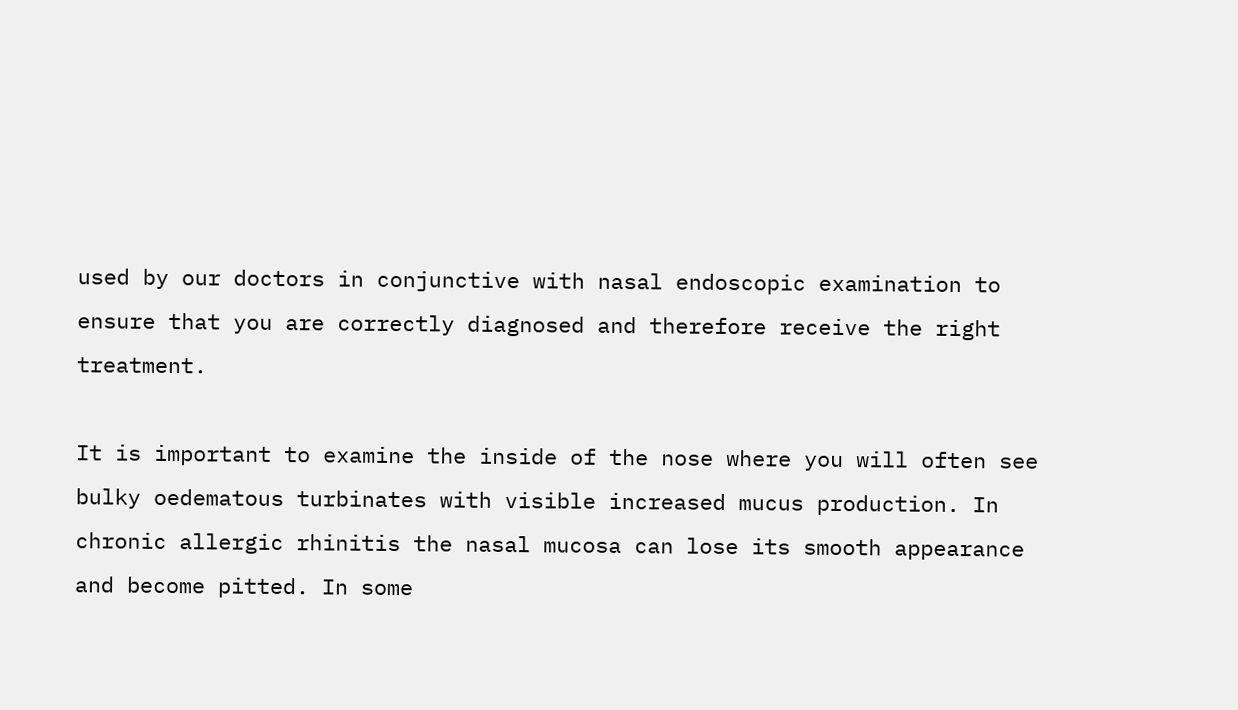used by our doctors in conjunctive with nasal endoscopic examination to ensure that you are correctly diagnosed and therefore receive the right treatment.

It is important to examine the inside of the nose where you will often see bulky oedematous turbinates with visible increased mucus production. In chronic allergic rhinitis the nasal mucosa can lose its smooth appearance and become pitted. In some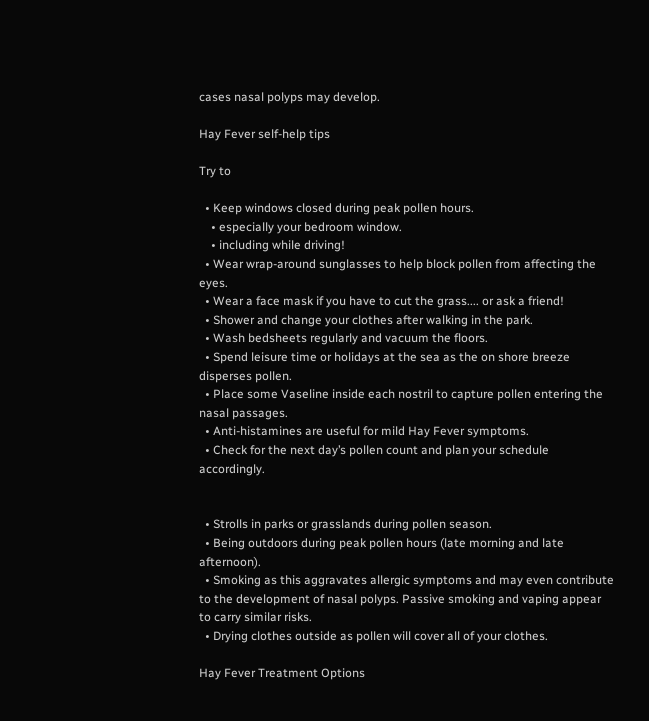cases nasal polyps may develop.

Hay Fever self-help tips

Try to

  • Keep windows closed during peak pollen hours.
    • especially your bedroom window.
    • including while driving!
  • Wear wrap-around sunglasses to help block pollen from affecting the eyes.
  • Wear a face mask if you have to cut the grass.... or ask a friend!
  • Shower and change your clothes after walking in the park.
  • Wash bedsheets regularly and vacuum the floors.
  • Spend leisure time or holidays at the sea as the on shore breeze disperses pollen.
  • Place some Vaseline inside each nostril to capture pollen entering the nasal passages.
  • Anti-histamines are useful for mild Hay Fever symptoms.
  • Check for the next day’s pollen count and plan your schedule accordingly.


  • Strolls in parks or grasslands during pollen season.
  • Being outdoors during peak pollen hours (late morning and late afternoon).
  • Smoking as this aggravates allergic symptoms and may even contribute to the development of nasal polyps. Passive smoking and vaping appear to carry similar risks.
  • Drying clothes outside as pollen will cover all of your clothes.

Hay Fever Treatment Options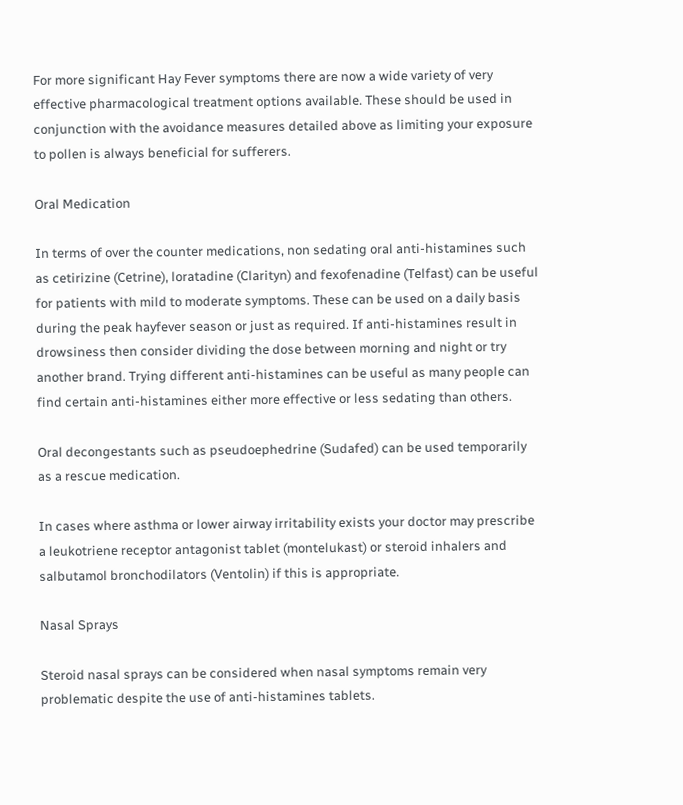For more significant Hay Fever symptoms there are now a wide variety of very effective pharmacological treatment options available. These should be used in conjunction with the avoidance measures detailed above as limiting your exposure to pollen is always beneficial for sufferers.

Oral Medication

In terms of over the counter medications, non sedating oral anti-histamines such as cetirizine (Cetrine), loratadine (Clarityn) and fexofenadine (Telfast) can be useful for patients with mild to moderate symptoms. These can be used on a daily basis during the peak hayfever season or just as required. If anti-histamines result in drowsiness then consider dividing the dose between morning and night or try another brand. Trying different anti-histamines can be useful as many people can find certain anti-histamines either more effective or less sedating than others.

Oral decongestants such as pseudoephedrine (Sudafed) can be used temporarily as a rescue medication.

In cases where asthma or lower airway irritability exists your doctor may prescribe a leukotriene receptor antagonist tablet (montelukast) or steroid inhalers and salbutamol bronchodilators (Ventolin) if this is appropriate.

Nasal Sprays

Steroid nasal sprays can be considered when nasal symptoms remain very problematic despite the use of anti-histamines tablets.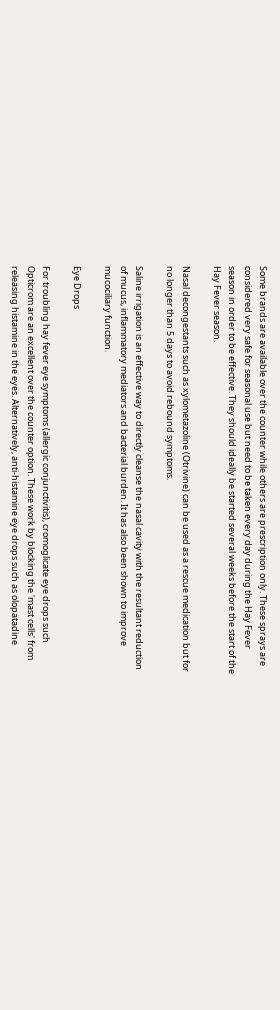Some brands are available over the counter while others are prescription only. These sprays are considered very safe for seasonal use but need to be taken every day during the Hay Fever season in order to be effective. They should ideally be started several weeks before the start of the Hay Fever season.

Nasal decongestants such as xylometazoline (Otrivine) can be used as a rescue medication but for no longer than 5 days to avoid rebound symptoms.

Saline irrigation is an effective way to directly cleanse the nasal cavity with the resultant reduction of mucus, inflammatory mediators and bacterial burden. It has also been shown to improve mucociliary function.

Eye Drops

For troubling hay fever eye symptoms (allergic conjunctivitis), cromoglicate eye drops such Opticrom are an excellent over the counter option. These work by blocking the 'mast cells' from releasing histamine in the eyes. Alternatively, anti-histamine eye drops such as olopatadine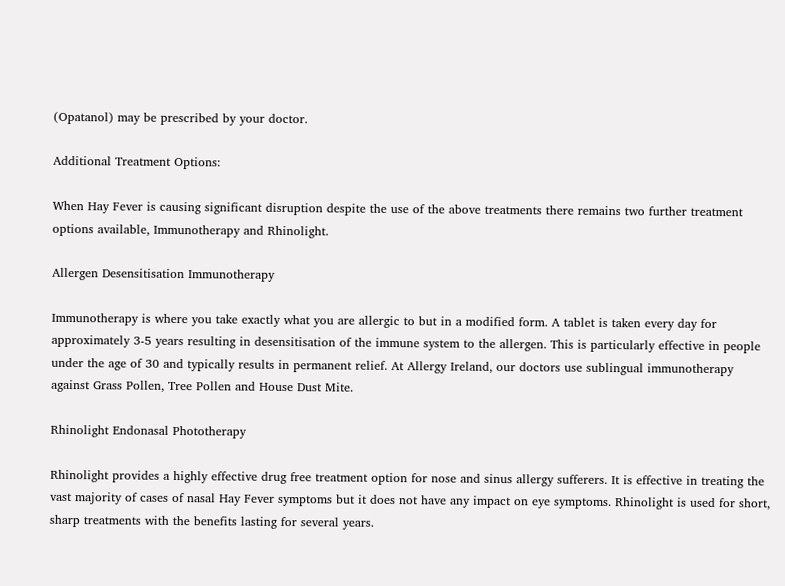(Opatanol) may be prescribed by your doctor.

Additional Treatment Options:

When Hay Fever is causing significant disruption despite the use of the above treatments there remains two further treatment options available, Immunotherapy and Rhinolight.

Allergen Desensitisation Immunotherapy

Immunotherapy is where you take exactly what you are allergic to but in a modified form. A tablet is taken every day for approximately 3-5 years resulting in desensitisation of the immune system to the allergen. This is particularly effective in people under the age of 30 and typically results in permanent relief. At Allergy Ireland, our doctors use sublingual immunotherapy against Grass Pollen, Tree Pollen and House Dust Mite.

Rhinolight Endonasal Phototherapy

Rhinolight provides a highly effective drug free treatment option for nose and sinus allergy sufferers. It is effective in treating the vast majority of cases of nasal Hay Fever symptoms but it does not have any impact on eye symptoms. Rhinolight is used for short, sharp treatments with the benefits lasting for several years.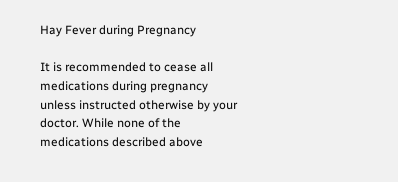Hay Fever during Pregnancy

It is recommended to cease all medications during pregnancy unless instructed otherwise by your doctor. While none of the medications described above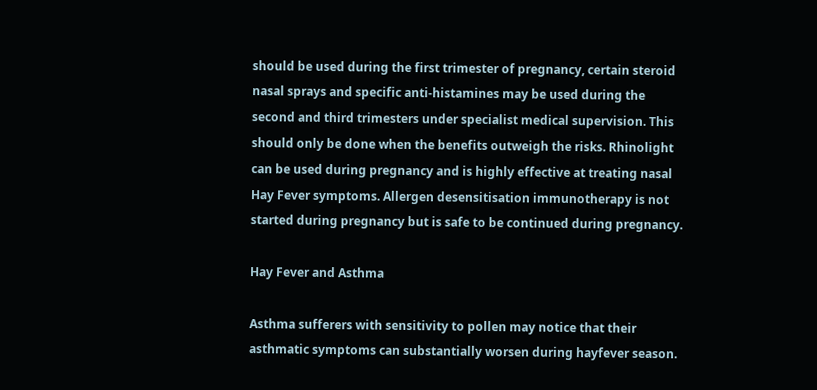should be used during the first trimester of pregnancy, certain steroid nasal sprays and specific anti-histamines may be used during the second and third trimesters under specialist medical supervision. This should only be done when the benefits outweigh the risks. Rhinolight can be used during pregnancy and is highly effective at treating nasal Hay Fever symptoms. Allergen desensitisation immunotherapy is not started during pregnancy but is safe to be continued during pregnancy.

Hay Fever and Asthma

Asthma sufferers with sensitivity to pollen may notice that their asthmatic symptoms can substantially worsen during hayfever season.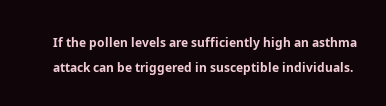If the pollen levels are sufficiently high an asthma attack can be triggered in susceptible individuals.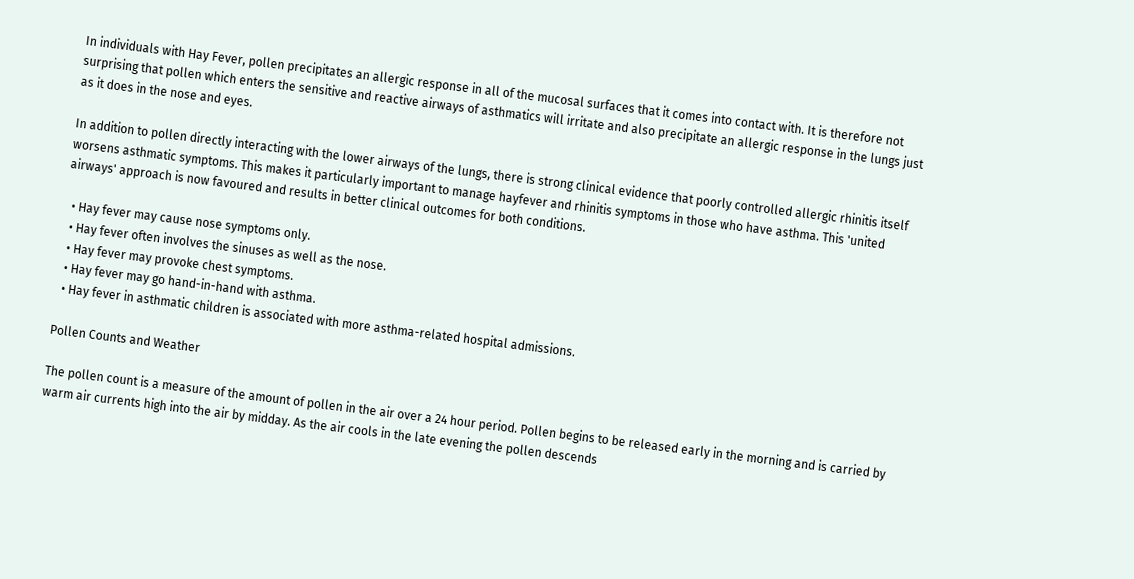In individuals with Hay Fever, pollen precipitates an allergic response in all of the mucosal surfaces that it comes into contact with. It is therefore not surprising that pollen which enters the sensitive and reactive airways of asthmatics will irritate and also precipitate an allergic response in the lungs just as it does in the nose and eyes.

In addition to pollen directly interacting with the lower airways of the lungs, there is strong clinical evidence that poorly controlled allergic rhinitis itself worsens asthmatic symptoms. This makes it particularly important to manage hayfever and rhinitis symptoms in those who have asthma. This 'united airways' approach is now favoured and results in better clinical outcomes for both conditions.

  • Hay fever may cause nose symptoms only.
  • Hay fever often involves the sinuses as well as the nose.
  • Hay fever may provoke chest symptoms.
  • Hay fever may go hand-in-hand with asthma.
  • Hay fever in asthmatic children is associated with more asthma-related hospital admissions.

Pollen Counts and Weather

The pollen count is a measure of the amount of pollen in the air over a 24 hour period. Pollen begins to be released early in the morning and is carried by warm air currents high into the air by midday. As the air cools in the late evening the pollen descends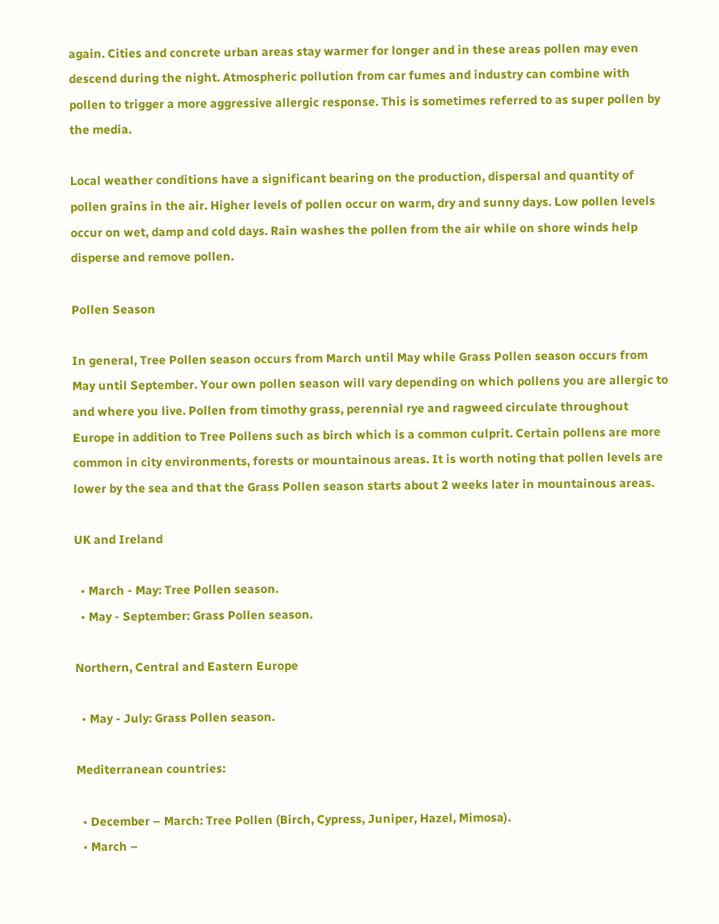again. Cities and concrete urban areas stay warmer for longer and in these areas pollen may even descend during the night. Atmospheric pollution from car fumes and industry can combine with pollen to trigger a more aggressive allergic response. This is sometimes referred to as super pollen by the media.

Local weather conditions have a significant bearing on the production, dispersal and quantity of pollen grains in the air. Higher levels of pollen occur on warm, dry and sunny days. Low pollen levels occur on wet, damp and cold days. Rain washes the pollen from the air while on shore winds help disperse and remove pollen.

Pollen Season

In general, Tree Pollen season occurs from March until May while Grass Pollen season occurs from May until September. Your own pollen season will vary depending on which pollens you are allergic to and where you live. Pollen from timothy grass, perennial rye and ragweed circulate throughout Europe in addition to Tree Pollens such as birch which is a common culprit. Certain pollens are more common in city environments, forests or mountainous areas. It is worth noting that pollen levels are lower by the sea and that the Grass Pollen season starts about 2 weeks later in mountainous areas.

UK and Ireland

  • March - May: Tree Pollen season.
  • May - September: Grass Pollen season.

Northern, Central and Eastern Europe

  • May - July: Grass Pollen season.

Mediterranean countries:

  • December – March: Tree Pollen (Birch, Cypress, Juniper, Hazel, Mimosa).
  • March –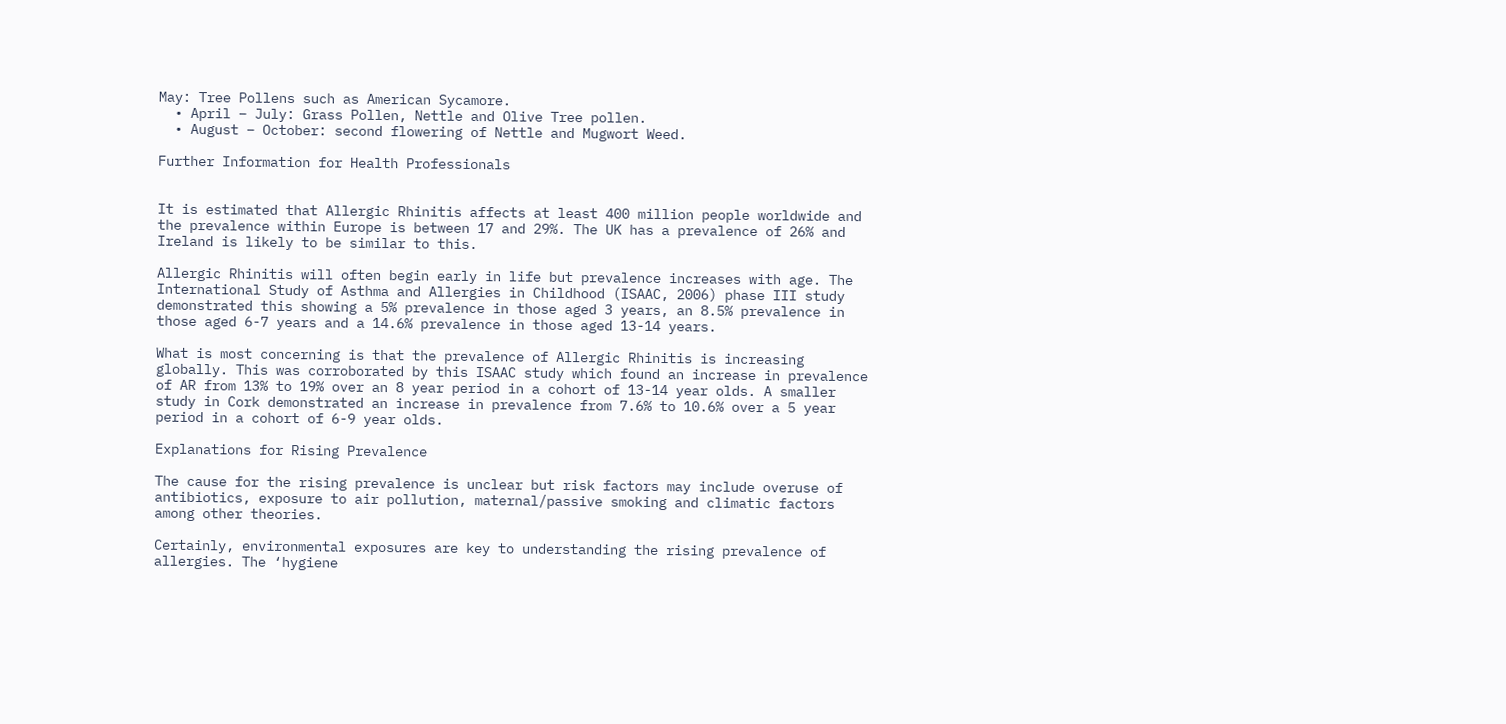May: Tree Pollens such as American Sycamore.
  • April – July: Grass Pollen, Nettle and Olive Tree pollen.
  • August – October: second flowering of Nettle and Mugwort Weed.

Further Information for Health Professionals


It is estimated that Allergic Rhinitis affects at least 400 million people worldwide and the prevalence within Europe is between 17 and 29%. The UK has a prevalence of 26% and Ireland is likely to be similar to this.

Allergic Rhinitis will often begin early in life but prevalence increases with age. The International Study of Asthma and Allergies in Childhood (ISAAC, 2006) phase III study demonstrated this showing a 5% prevalence in those aged 3 years, an 8.5% prevalence in those aged 6-7 years and a 14.6% prevalence in those aged 13-14 years.

What is most concerning is that the prevalence of Allergic Rhinitis is increasing globally. This was corroborated by this ISAAC study which found an increase in prevalence of AR from 13% to 19% over an 8 year period in a cohort of 13-14 year olds. A smaller study in Cork demonstrated an increase in prevalence from 7.6% to 10.6% over a 5 year period in a cohort of 6-9 year olds.

Explanations for Rising Prevalence

The cause for the rising prevalence is unclear but risk factors may include overuse of antibiotics, exposure to air pollution, maternal/passive smoking and climatic factors among other theories.

Certainly, environmental exposures are key to understanding the rising prevalence of allergies. The ‘hygiene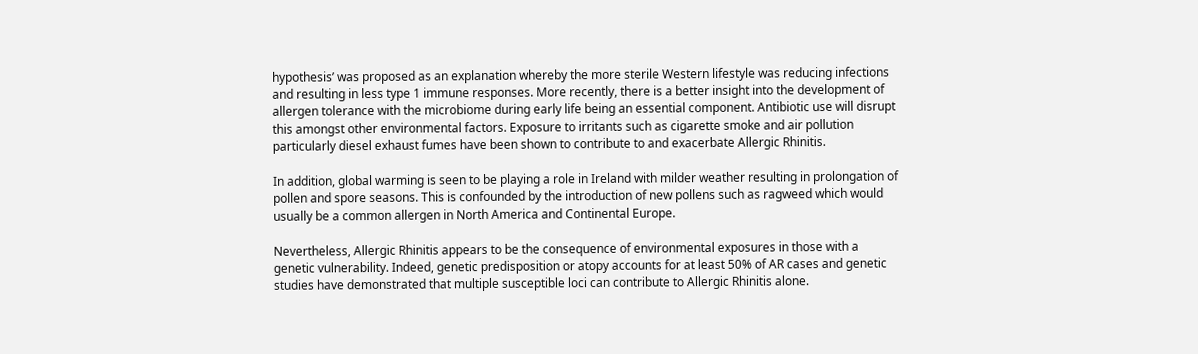hypothesis’ was proposed as an explanation whereby the more sterile Western lifestyle was reducing infections and resulting in less type 1 immune responses. More recently, there is a better insight into the development of allergen tolerance with the microbiome during early life being an essential component. Antibiotic use will disrupt this amongst other environmental factors. Exposure to irritants such as cigarette smoke and air pollution particularly diesel exhaust fumes have been shown to contribute to and exacerbate Allergic Rhinitis.

In addition, global warming is seen to be playing a role in Ireland with milder weather resulting in prolongation of pollen and spore seasons. This is confounded by the introduction of new pollens such as ragweed which would usually be a common allergen in North America and Continental Europe.

Nevertheless, Allergic Rhinitis appears to be the consequence of environmental exposures in those with a genetic vulnerability. Indeed, genetic predisposition or atopy accounts for at least 50% of AR cases and genetic studies have demonstrated that multiple susceptible loci can contribute to Allergic Rhinitis alone.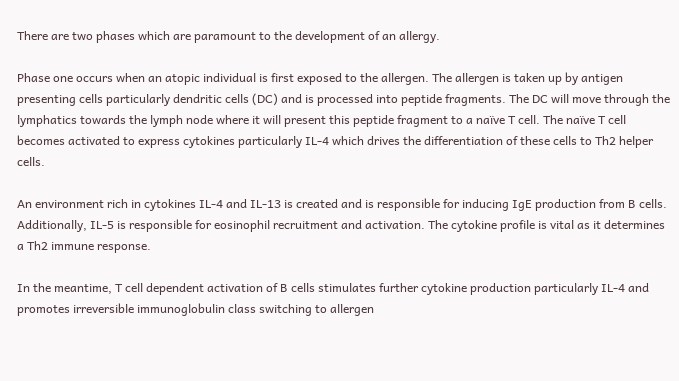There are two phases which are paramount to the development of an allergy.

Phase one occurs when an atopic individual is first exposed to the allergen. The allergen is taken up by antigen presenting cells particularly dendritic cells (DC) and is processed into peptide fragments. The DC will move through the lymphatics towards the lymph node where it will present this peptide fragment to a naïve T cell. The naïve T cell becomes activated to express cytokines particularly IL-4 which drives the differentiation of these cells to Th2 helper cells.

An environment rich in cytokines IL-4 and IL-13 is created and is responsible for inducing IgE production from B cells. Additionally, IL-5 is responsible for eosinophil recruitment and activation. The cytokine profile is vital as it determines a Th2 immune response.

In the meantime, T cell dependent activation of B cells stimulates further cytokine production particularly IL-4 and promotes irreversible immunoglobulin class switching to allergen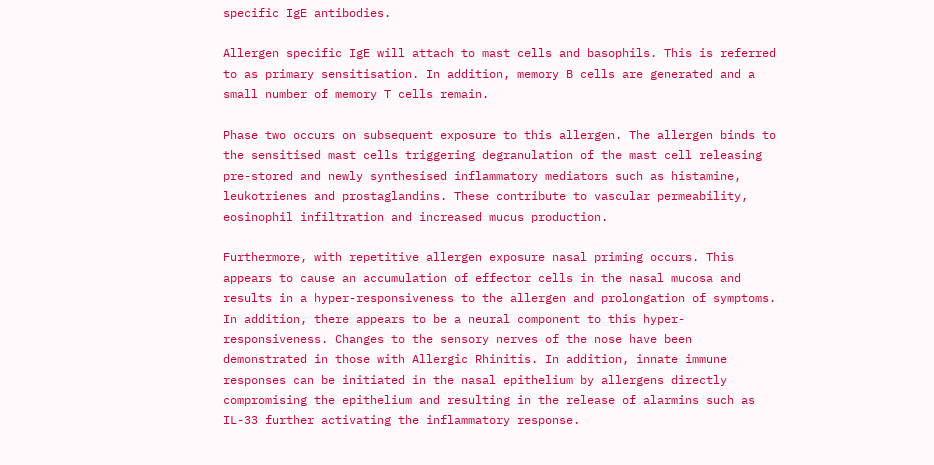specific IgE antibodies.

Allergen specific IgE will attach to mast cells and basophils. This is referred to as primary sensitisation. In addition, memory B cells are generated and a small number of memory T cells remain.

Phase two occurs on subsequent exposure to this allergen. The allergen binds to the sensitised mast cells triggering degranulation of the mast cell releasing pre-stored and newly synthesised inflammatory mediators such as histamine, leukotrienes and prostaglandins. These contribute to vascular permeability, eosinophil infiltration and increased mucus production.

Furthermore, with repetitive allergen exposure nasal priming occurs. This appears to cause an accumulation of effector cells in the nasal mucosa and results in a hyper-responsiveness to the allergen and prolongation of symptoms. In addition, there appears to be a neural component to this hyper-responsiveness. Changes to the sensory nerves of the nose have been demonstrated in those with Allergic Rhinitis. In addition, innate immune responses can be initiated in the nasal epithelium by allergens directly compromising the epithelium and resulting in the release of alarmins such as IL-33 further activating the inflammatory response.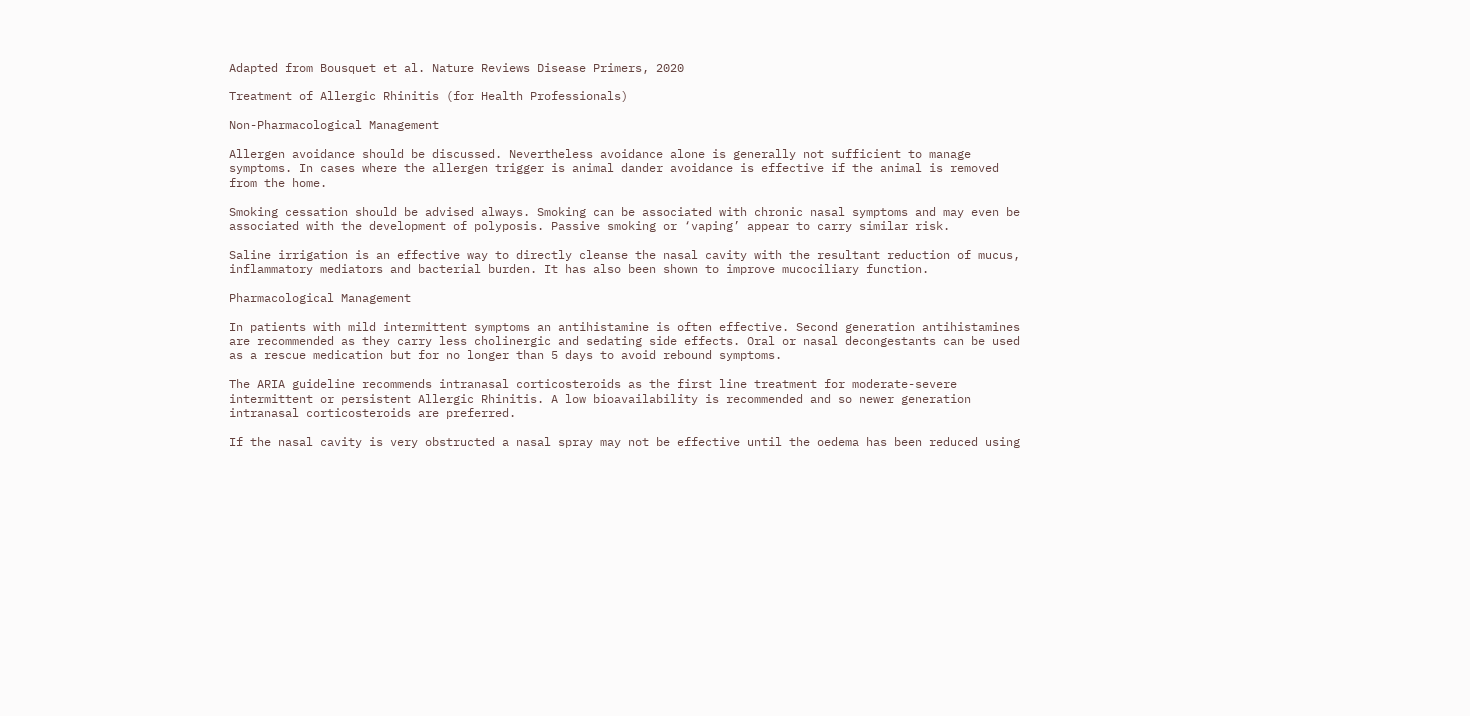Adapted from Bousquet et al. Nature Reviews Disease Primers, 2020

Treatment of Allergic Rhinitis (for Health Professionals)

Non-Pharmacological Management

Allergen avoidance should be discussed. Nevertheless avoidance alone is generally not sufficient to manage symptoms. In cases where the allergen trigger is animal dander avoidance is effective if the animal is removed from the home.

Smoking cessation should be advised always. Smoking can be associated with chronic nasal symptoms and may even be associated with the development of polyposis. Passive smoking or ‘vaping’ appear to carry similar risk.

Saline irrigation is an effective way to directly cleanse the nasal cavity with the resultant reduction of mucus, inflammatory mediators and bacterial burden. It has also been shown to improve mucociliary function.

Pharmacological Management

In patients with mild intermittent symptoms an antihistamine is often effective. Second generation antihistamines are recommended as they carry less cholinergic and sedating side effects. Oral or nasal decongestants can be used as a rescue medication but for no longer than 5 days to avoid rebound symptoms.

The ARIA guideline recommends intranasal corticosteroids as the first line treatment for moderate-severe intermittent or persistent Allergic Rhinitis. A low bioavailability is recommended and so newer generation intranasal corticosteroids are preferred.

If the nasal cavity is very obstructed a nasal spray may not be effective until the oedema has been reduced using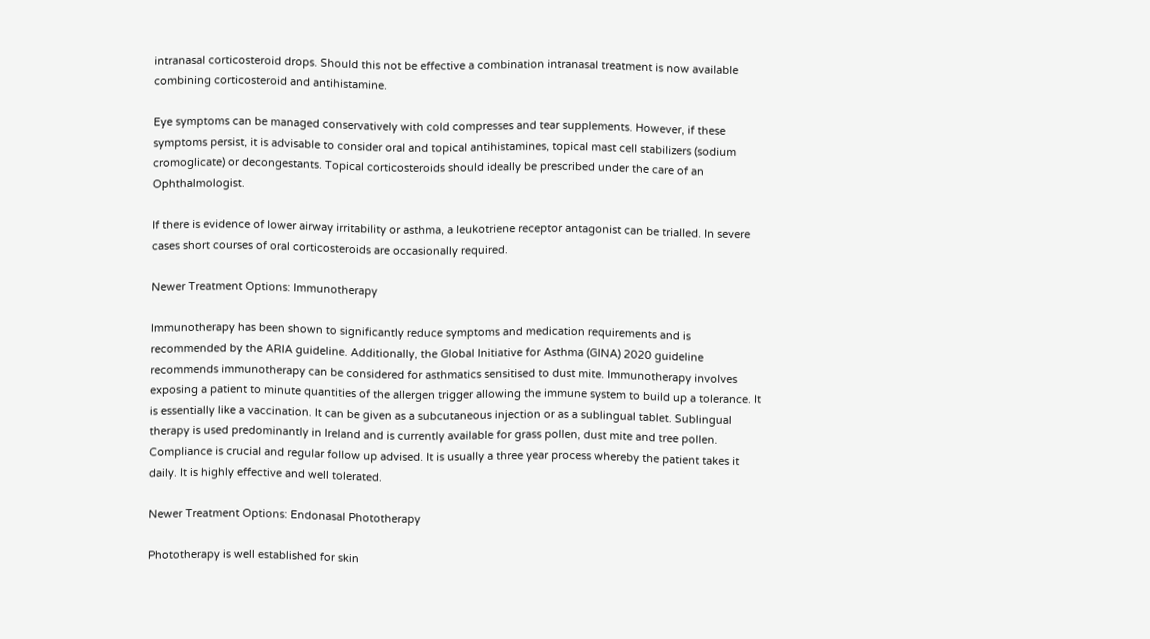intranasal corticosteroid drops. Should this not be effective a combination intranasal treatment is now available combining corticosteroid and antihistamine.

Eye symptoms can be managed conservatively with cold compresses and tear supplements. However, if these symptoms persist, it is advisable to consider oral and topical antihistamines, topical mast cell stabilizers (sodium cromoglicate) or decongestants. Topical corticosteroids should ideally be prescribed under the care of an Ophthalmologist.

If there is evidence of lower airway irritability or asthma, a leukotriene receptor antagonist can be trialled. In severe cases short courses of oral corticosteroids are occasionally required.

Newer Treatment Options: Immunotherapy

Immunotherapy has been shown to significantly reduce symptoms and medication requirements and is recommended by the ARIA guideline. Additionally, the Global Initiative for Asthma (GINA) 2020 guideline recommends immunotherapy can be considered for asthmatics sensitised to dust mite. Immunotherapy involves exposing a patient to minute quantities of the allergen trigger allowing the immune system to build up a tolerance. It is essentially like a vaccination. It can be given as a subcutaneous injection or as a sublingual tablet. Sublingual therapy is used predominantly in Ireland and is currently available for grass pollen, dust mite and tree pollen. Compliance is crucial and regular follow up advised. It is usually a three year process whereby the patient takes it daily. It is highly effective and well tolerated.

Newer Treatment Options: Endonasal Phototherapy

Phototherapy is well established for skin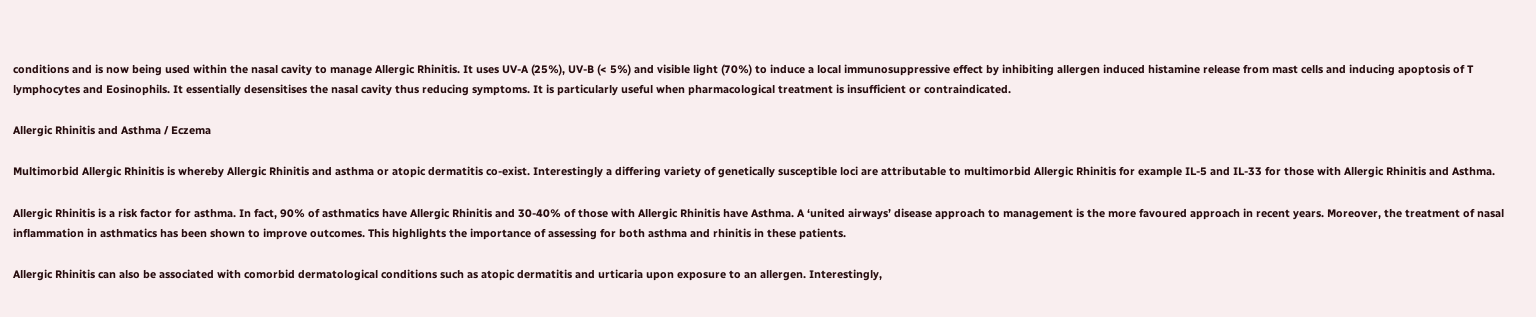conditions and is now being used within the nasal cavity to manage Allergic Rhinitis. It uses UV-A (25%), UV-B (< 5%) and visible light (70%) to induce a local immunosuppressive effect by inhibiting allergen induced histamine release from mast cells and inducing apoptosis of T lymphocytes and Eosinophils. It essentially desensitises the nasal cavity thus reducing symptoms. It is particularly useful when pharmacological treatment is insufficient or contraindicated.

Allergic Rhinitis and Asthma / Eczema

Multimorbid Allergic Rhinitis is whereby Allergic Rhinitis and asthma or atopic dermatitis co-exist. Interestingly a differing variety of genetically susceptible loci are attributable to multimorbid Allergic Rhinitis for example IL-5 and IL-33 for those with Allergic Rhinitis and Asthma.

Allergic Rhinitis is a risk factor for asthma. In fact, 90% of asthmatics have Allergic Rhinitis and 30-40% of those with Allergic Rhinitis have Asthma. A ‘united airways’ disease approach to management is the more favoured approach in recent years. Moreover, the treatment of nasal inflammation in asthmatics has been shown to improve outcomes. This highlights the importance of assessing for both asthma and rhinitis in these patients.

Allergic Rhinitis can also be associated with comorbid dermatological conditions such as atopic dermatitis and urticaria upon exposure to an allergen. Interestingly,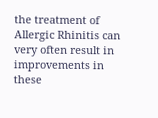the treatment of Allergic Rhinitis can very often result in improvements in these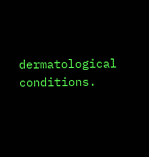dermatological conditions.